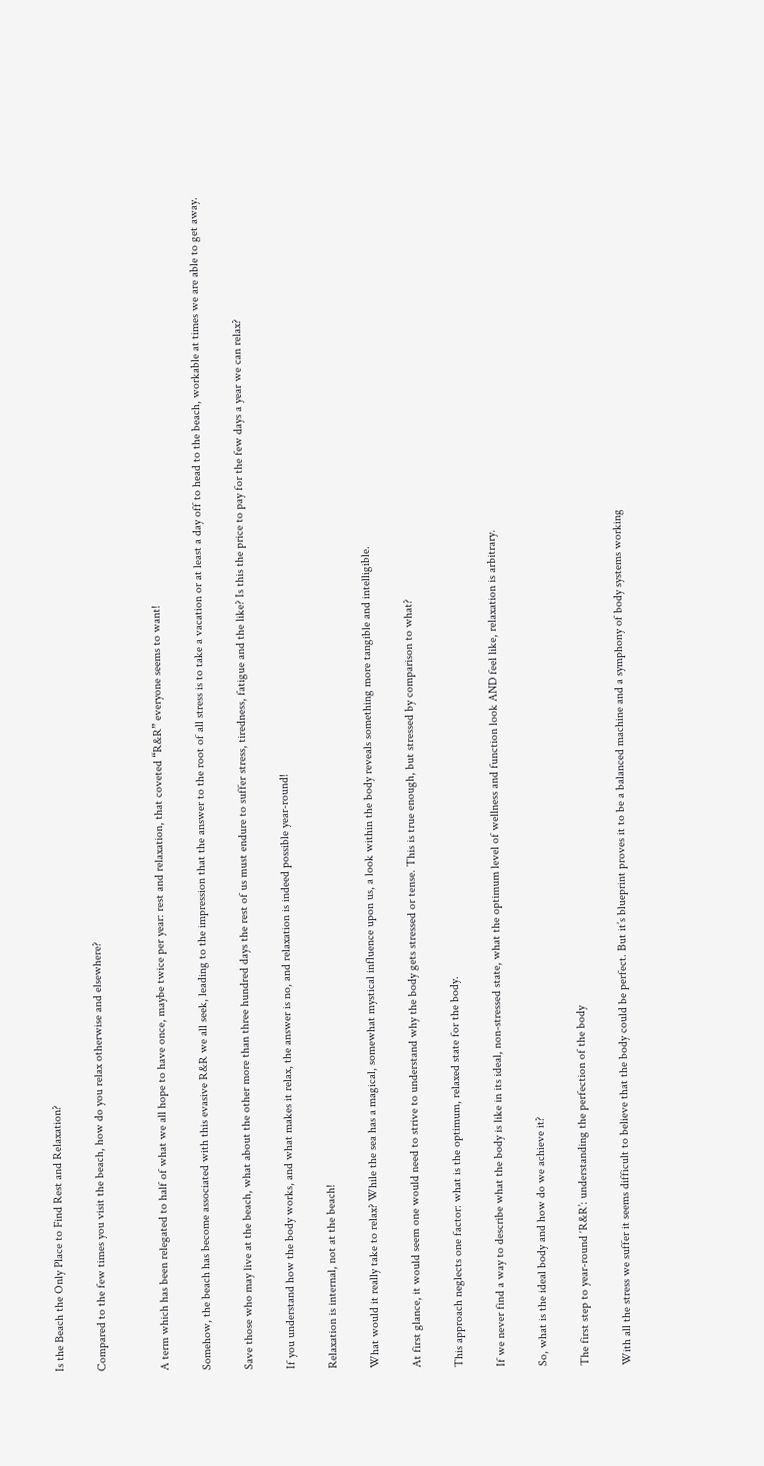Is the Beach the Only Place to Find Rest and Relaxation?

Compared to the few times you visit the beach, how do you relax otherwise and elsewhere?


A term which has been relegated to half of what we all hope to have once, maybe twice per year: rest and relaxation, that coveted “R&R” everyone seems to want!

Somehow, the beach has become associated with this evasive R&R we all seek, leading to the impression that the answer to the root of all stress is to take a vacation or at least a day off to head to the beach, workable at times we are able to get away.

Save those who may live at the beach, what about the other more than three hundred days the rest of us must endure to suffer stress, tiredness, fatigue and the like? Is this the price to pay for the few days a year we can relax?

If you understand how the body works, and what makes it relax, the answer is no, and relaxation is indeed possible year-round!

Relaxation is internal, not at the beach!

What would it really take to relax? While the sea has a magical, somewhat mystical influence upon us, a look within the body reveals something more tangible and intelligible.

At first glance, it would seem one would need to strive to understand why the body gets stressed or tense. This is true enough, but stressed by comparison to what?

This approach neglects one factor: what is the optimum, relaxed state for the body.

If we never find a way to describe what the body is like in its ideal, non-stressed state, what the optimum level of wellness and function look AND feel like, relaxation is arbitrary.

So, what is the ideal body and how do we achieve it?

The first step to year-round ‘R&R’: understanding the perfection of the body

With all the stress we suffer it seems difficult to believe that the body could be perfect. But it’s blueprint proves it to be a balanced machine and a symphony of body systems working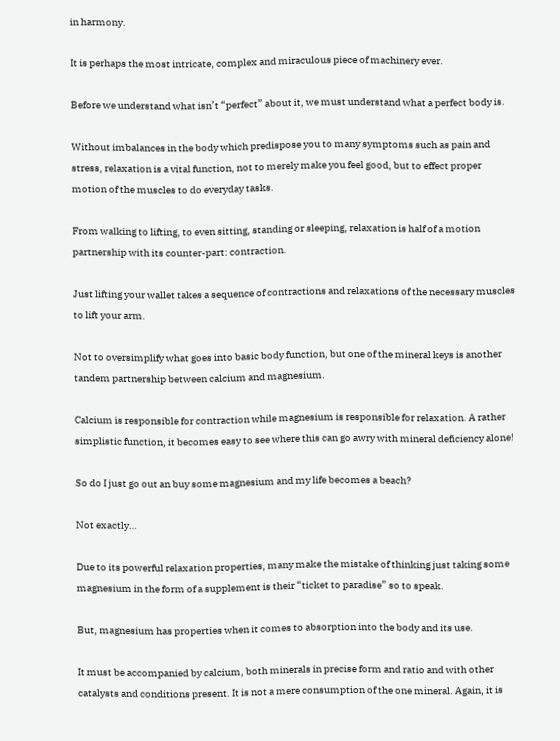in harmony.

It is perhaps the most intricate, complex and miraculous piece of machinery ever.

Before we understand what isn’t “perfect” about it, we must understand what a perfect body is.

Without imbalances in the body which predispose you to many symptoms such as pain and stress, relaxation is a vital function, not to merely make you feel good, but to effect proper motion of the muscles to do everyday tasks.

From walking to lifting, to even sitting, standing or sleeping, relaxation is half of a motion partnership with its counter-part: contraction.

Just lifting your wallet takes a sequence of contractions and relaxations of the necessary muscles to lift your arm.

Not to oversimplify what goes into basic body function, but one of the mineral keys is another tandem partnership between calcium and magnesium.

Calcium is responsible for contraction while magnesium is responsible for relaxation. A rather simplistic function, it becomes easy to see where this can go awry with mineral deficiency alone!

So do I just go out an buy some magnesium and my life becomes a beach?

Not exactly…

Due to its powerful relaxation properties, many make the mistake of thinking just taking some magnesium in the form of a supplement is their “ticket to paradise” so to speak.

But, magnesium has properties when it comes to absorption into the body and its use.

It must be accompanied by calcium, both minerals in precise form and ratio and with other catalysts and conditions present. It is not a mere consumption of the one mineral. Again, it is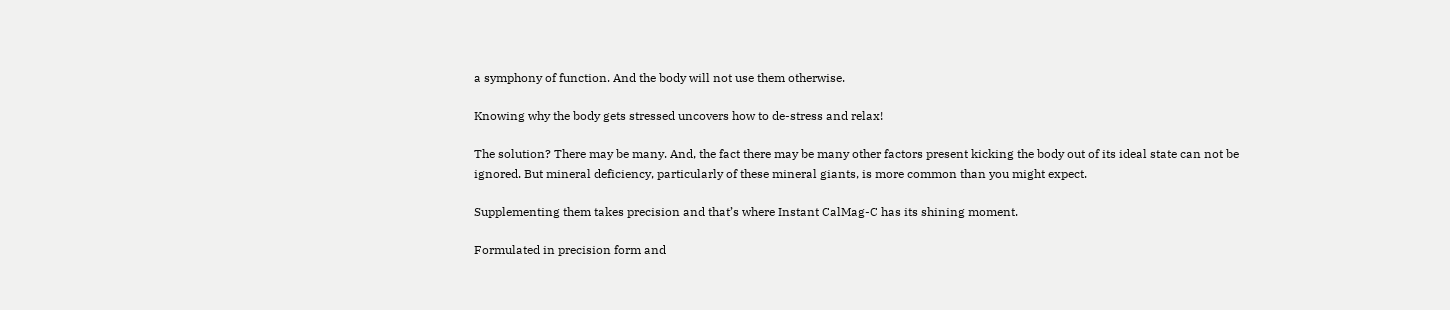a symphony of function. And the body will not use them otherwise.

Knowing why the body gets stressed uncovers how to de-stress and relax!

The solution? There may be many. And, the fact there may be many other factors present kicking the body out of its ideal state can not be ignored. But mineral deficiency, particularly of these mineral giants, is more common than you might expect.

Supplementing them takes precision and that’s where Instant CalMag-C has its shining moment.

Formulated in precision form and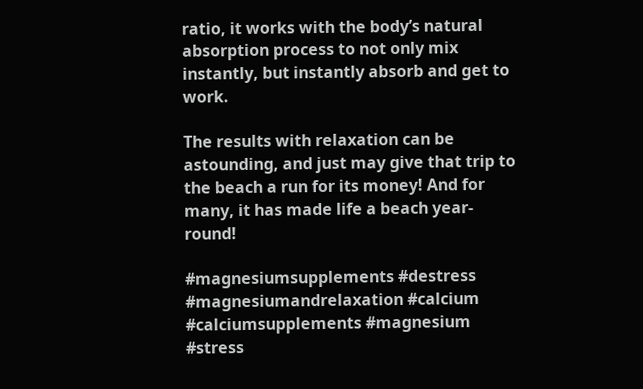ratio, it works with the body’s natural absorption process to not only mix instantly, but instantly absorb and get to work.

The results with relaxation can be astounding, and just may give that trip to the beach a run for its money! And for many, it has made life a beach year-round!

#magnesiumsupplements #destress #magnesiumandrelaxation #calcium #calciumsupplements #magnesium #stress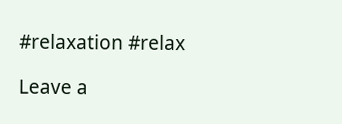#relaxation #relax

Leave a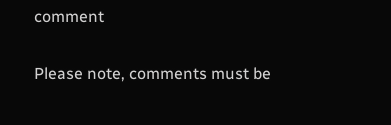comment

Please note, comments must be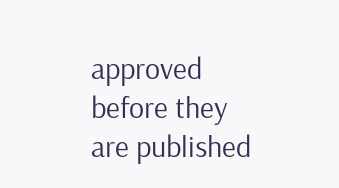approved before they are published